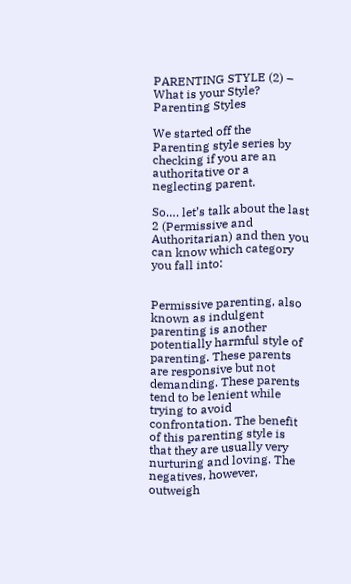PARENTING STYLE (2) – What is your Style?
Parenting Styles

We started off the Parenting style series by checking if you are an authoritative or a neglecting parent.

So…. let’s talk about the last 2 (Permissive and Authoritarian) and then you can know which category you fall into:


Permissive parenting, also known as indulgent parenting is another potentially harmful style of parenting. These parents are responsive but not demanding. These parents tend to be lenient while trying to avoid confrontation. The benefit of this parenting style is that they are usually very nurturing and loving. The negatives, however, outweigh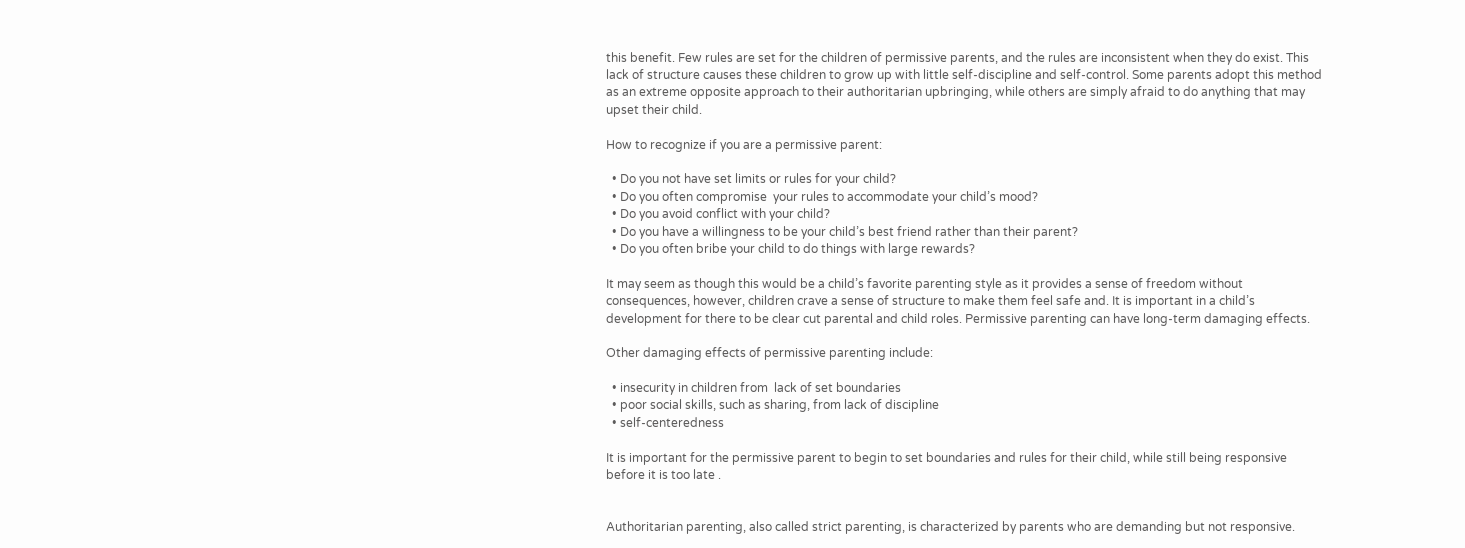this benefit. Few rules are set for the children of permissive parents, and the rules are inconsistent when they do exist. This lack of structure causes these children to grow up with little self-discipline and self-control. Some parents adopt this method as an extreme opposite approach to their authoritarian upbringing, while others are simply afraid to do anything that may upset their child.

How to recognize if you are a permissive parent:

  • Do you not have set limits or rules for your child?
  • Do you often compromise  your rules to accommodate your child’s mood?
  • Do you avoid conflict with your child?
  • Do you have a willingness to be your child’s best friend rather than their parent?
  • Do you often bribe your child to do things with large rewards?

It may seem as though this would be a child’s favorite parenting style as it provides a sense of freedom without consequences, however, children crave a sense of structure to make them feel safe and. It is important in a child’s development for there to be clear cut parental and child roles. Permissive parenting can have long-term damaging effects.

Other damaging effects of permissive parenting include:

  • insecurity in children from  lack of set boundaries
  • poor social skills, such as sharing, from lack of discipline
  • self-centeredness

It is important for the permissive parent to begin to set boundaries and rules for their child, while still being responsive before it is too late .


Authoritarian parenting, also called strict parenting, is characterized by parents who are demanding but not responsive.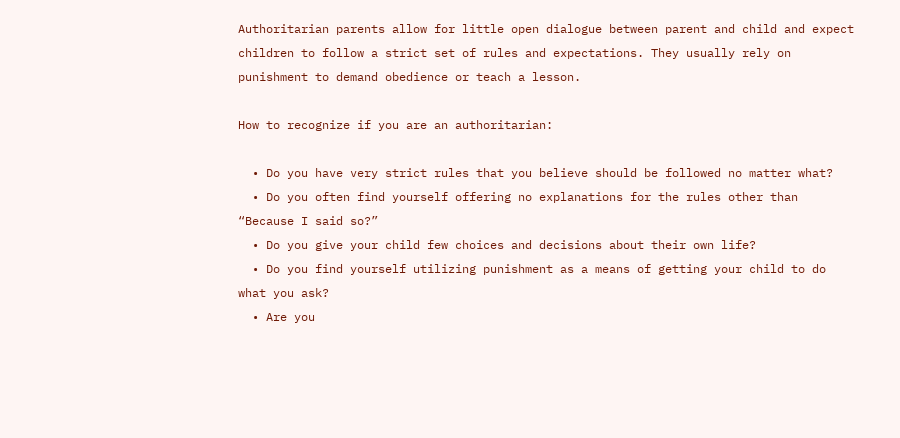Authoritarian parents allow for little open dialogue between parent and child and expect children to follow a strict set of rules and expectations. They usually rely on punishment to demand obedience or teach a lesson.

How to recognize if you are an authoritarian:

  • Do you have very strict rules that you believe should be followed no matter what?
  • Do you often find yourself offering no explanations for the rules other than “Because I said so?”
  • Do you give your child few choices and decisions about their own life?
  • Do you find yourself utilizing punishment as a means of getting your child to do what you ask?
  • Are you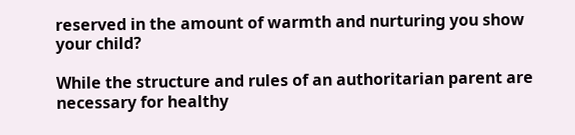reserved in the amount of warmth and nurturing you show your child?

While the structure and rules of an authoritarian parent are necessary for healthy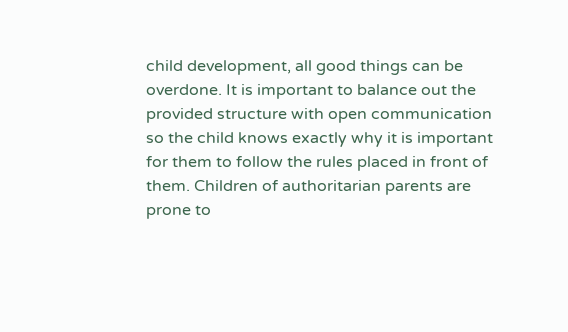child development, all good things can be overdone. It is important to balance out the provided structure with open communication so the child knows exactly why it is important for them to follow the rules placed in front of them. Children of authoritarian parents are prone to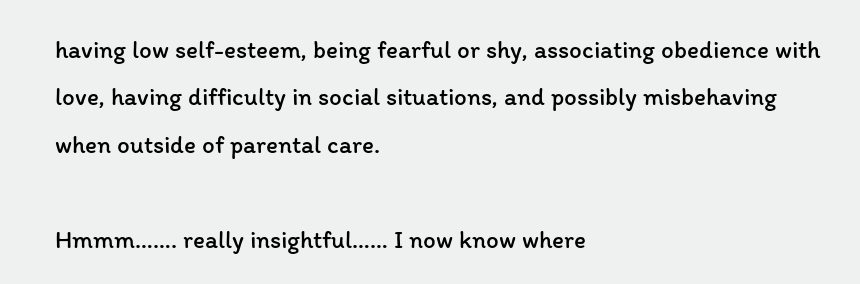having low self-esteem, being fearful or shy, associating obedience with love, having difficulty in social situations, and possibly misbehaving when outside of parental care.

Hmmm……. really insightful…… I now know where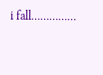i fall……………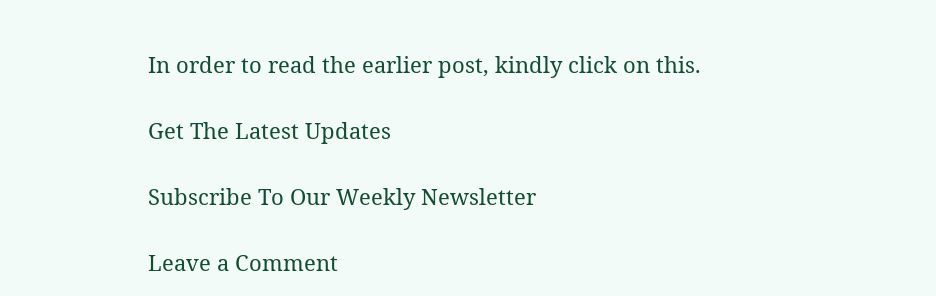In order to read the earlier post, kindly click on this.

Get The Latest Updates

Subscribe To Our Weekly Newsletter

Leave a Comment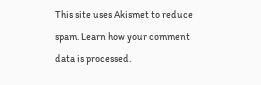This site uses Akismet to reduce spam. Learn how your comment data is processed.